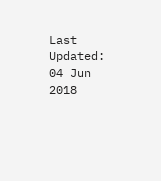Last Updated: 04 Jun 2018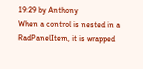19:29 by Anthony
When a control is nested in a RadPanelItem, it is wrapped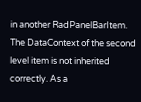in another RadPanelBarItem. The DataContext of the second level item is not inherited correctly. As a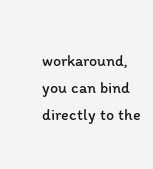workaround, you can bind directly to the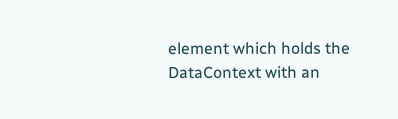element which holds the DataContext with an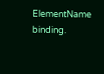ElementName binding.